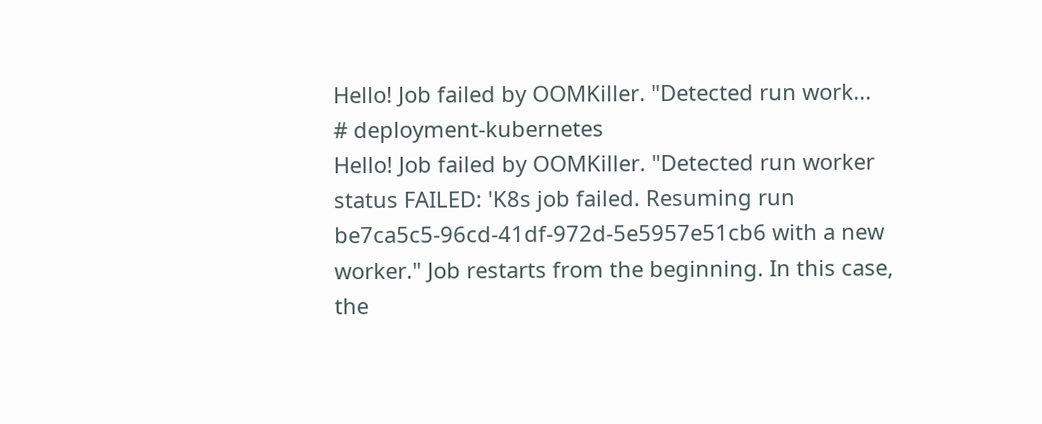Hello! Job failed by OOMKiller. "Detected run work...
# deployment-kubernetes
Hello! Job failed by OOMKiller. "Detected run worker status FAILED: 'K8s job failed. Resuming run be7ca5c5-96cd-41df-972d-5e5957e51cb6 with a new worker." Job restarts from the beginning. In this case, the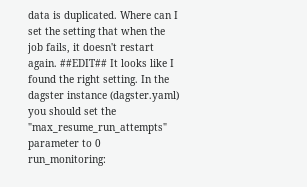data is duplicated. Where can I set the setting that when the job fails, it doesn't restart again. ##EDIT## It looks like I found the right setting. In the dagster instance (dagster.yaml) you should set the "max_resume_run_attempts" parameter to 0 run_monitoring: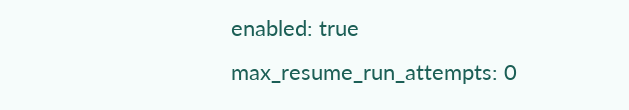enabled: true max_resume_run_attempts: 0